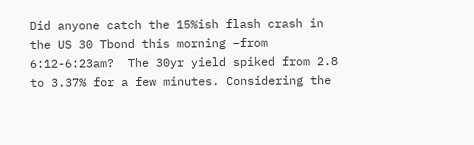Did anyone catch the 15%ish flash crash in the US 30 Tbond this morning –from 6:12-6:23am?  The 30yr yield spiked from 2.8 to 3.37% for a few minutes. Considering the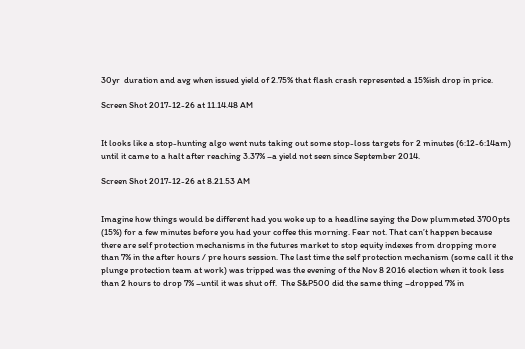30yr  duration and avg when issued yield of 2.75% that flash crash represented a 15%ish drop in price.

Screen Shot 2017-12-26 at 11.14.48 AM


It looks like a stop-hunting algo went nuts taking out some stop-loss targets for 2 minutes (6:12-6:14am) until it came to a halt after reaching 3.37% –a yield not seen since September 2014.

Screen Shot 2017-12-26 at 8.21.53 AM


Imagine how things would be different had you woke up to a headline saying the Dow plummeted 3700pts (15%) for a few minutes before you had your coffee this morning. Fear not. That can’t happen because there are self protection mechanisms in the futures market to stop equity indexes from dropping more than 7% in the after hours / pre hours session. The last time the self protection mechanism (some call it the plunge protection team at work) was tripped was the evening of the Nov 8 2016 election when it took less than 2 hours to drop 7% –until it was shut off.  The S&P500 did the same thing –dropped 7% in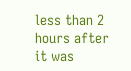less than 2 hours after it was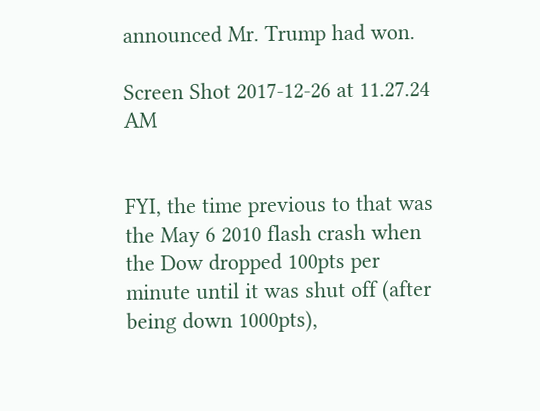announced Mr. Trump had won.

Screen Shot 2017-12-26 at 11.27.24 AM


FYI, the time previous to that was the May 6 2010 flash crash when the Dow dropped 100pts per minute until it was shut off (after being down 1000pts),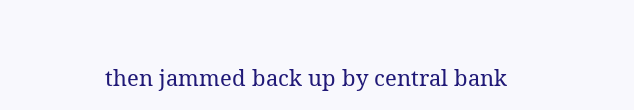then jammed back up by central bank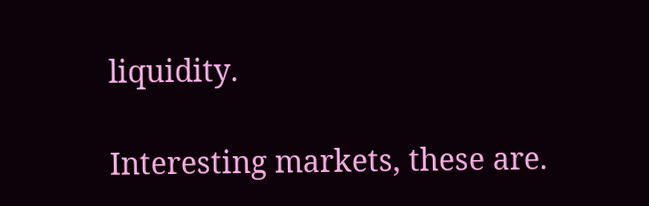liquidity.

Interesting markets, these are.